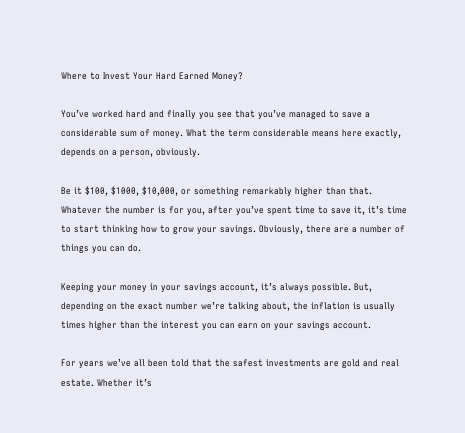Where to Invest Your Hard Earned Money?

You’ve worked hard and finally you see that you’ve managed to save a considerable sum of money. What the term considerable means here exactly, depends on a person, obviously.

Be it $100, $1000, $10,000, or something remarkably higher than that. Whatever the number is for you, after you’ve spent time to save it, it’s time to start thinking how to grow your savings. Obviously, there are a number of things you can do.

Keeping your money in your savings account, it’s always possible. But, depending on the exact number we’re talking about, the inflation is usually times higher than the interest you can earn on your savings account.

For years we’ve all been told that the safest investments are gold and real estate. Whether it’s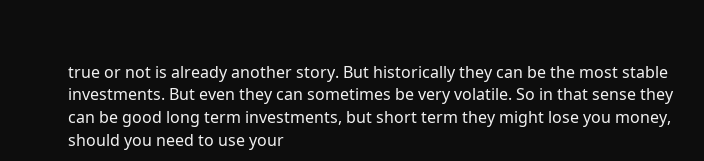true or not is already another story. But historically they can be the most stable investments. But even they can sometimes be very volatile. So in that sense they can be good long term investments, but short term they might lose you money, should you need to use your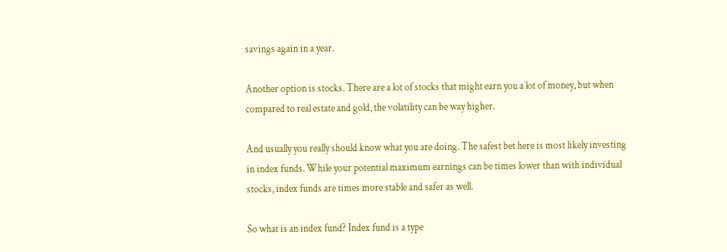savings again in a year.

Another option is stocks. There are a lot of stocks that might earn you a lot of money, but when compared to real estate and gold, the volatility can be way higher.

And usually you really should know what you are doing. The safest bet here is most likely investing in index funds. While your potential maximum earnings can be times lower than with individual stocks, index funds are times more stable and safer as well.

So what is an index fund? Index fund is a type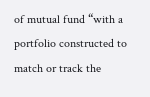of mutual fund “with a portfolio constructed to match or track the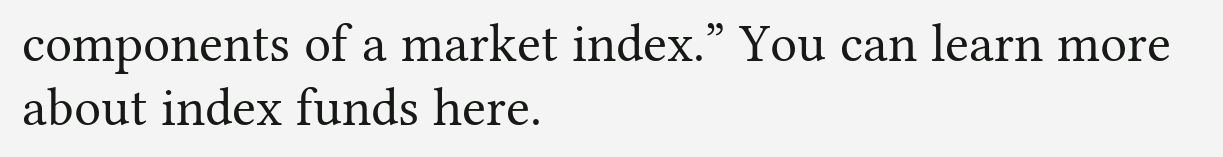components of a market index.” You can learn more about index funds here.